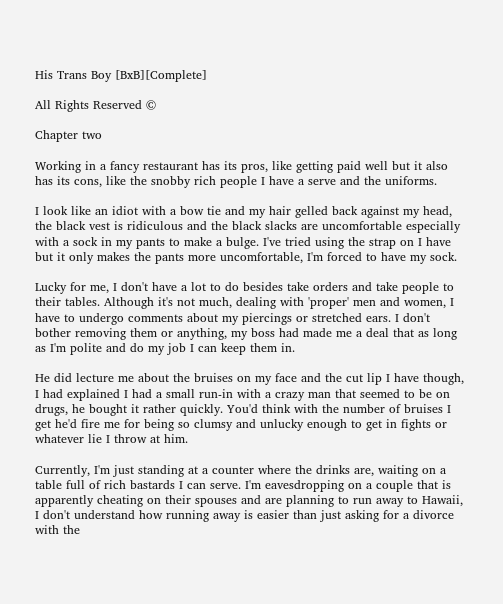His Trans Boy [BxB][Complete]

All Rights Reserved ©

Chapter two

Working in a fancy restaurant has its pros, like getting paid well but it also has its cons, like the snobby rich people I have a serve and the uniforms.

I look like an idiot with a bow tie and my hair gelled back against my head, the black vest is ridiculous and the black slacks are uncomfortable especially with a sock in my pants to make a bulge. I've tried using the strap on I have but it only makes the pants more uncomfortable, I'm forced to have my sock.

Lucky for me, I don't have a lot to do besides take orders and take people to their tables. Although it's not much, dealing with 'proper' men and women, I have to undergo comments about my piercings or stretched ears. I don't bother removing them or anything, my boss had made me a deal that as long as I'm polite and do my job I can keep them in.

He did lecture me about the bruises on my face and the cut lip I have though, I had explained I had a small run-in with a crazy man that seemed to be on drugs, he bought it rather quickly. You'd think with the number of bruises I get he'd fire me for being so clumsy and unlucky enough to get in fights or whatever lie I throw at him.

Currently, I'm just standing at a counter where the drinks are, waiting on a table full of rich bastards I can serve. I'm eavesdropping on a couple that is apparently cheating on their spouses and are planning to run away to Hawaii, I don't understand how running away is easier than just asking for a divorce with the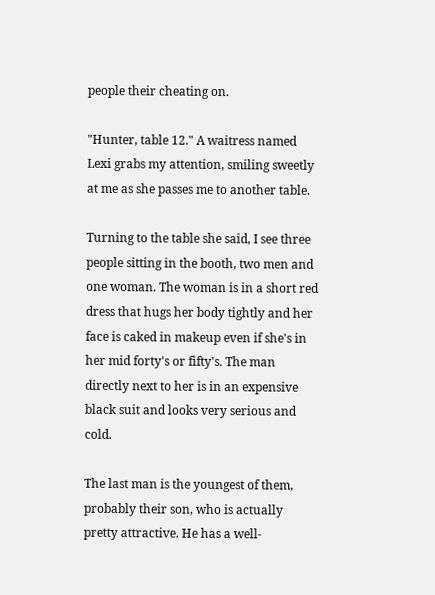people their cheating on.

"Hunter, table 12." A waitress named Lexi grabs my attention, smiling sweetly at me as she passes me to another table.

Turning to the table she said, I see three people sitting in the booth, two men and one woman. The woman is in a short red dress that hugs her body tightly and her face is caked in makeup even if she's in her mid forty's or fifty's. The man directly next to her is in an expensive black suit and looks very serious and cold.

The last man is the youngest of them, probably their son, who is actually pretty attractive. He has a well-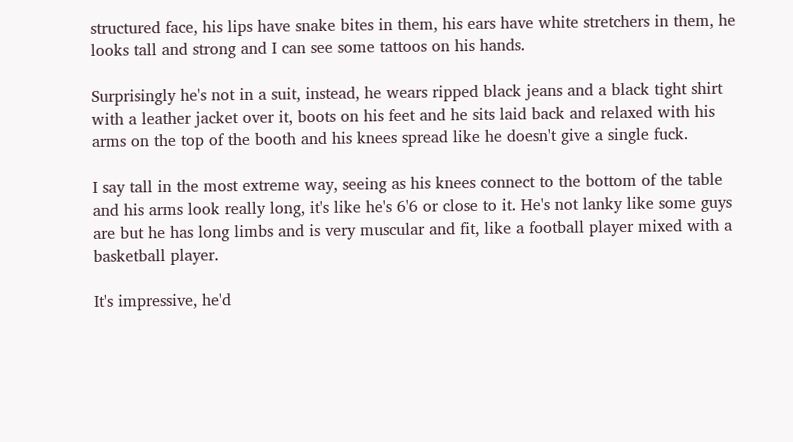structured face, his lips have snake bites in them, his ears have white stretchers in them, he looks tall and strong and I can see some tattoos on his hands.

Surprisingly he's not in a suit, instead, he wears ripped black jeans and a black tight shirt with a leather jacket over it, boots on his feet and he sits laid back and relaxed with his arms on the top of the booth and his knees spread like he doesn't give a single fuck.

I say tall in the most extreme way, seeing as his knees connect to the bottom of the table and his arms look really long, it's like he's 6'6 or close to it. He's not lanky like some guys are but he has long limbs and is very muscular and fit, like a football player mixed with a basketball player.

It's impressive, he'd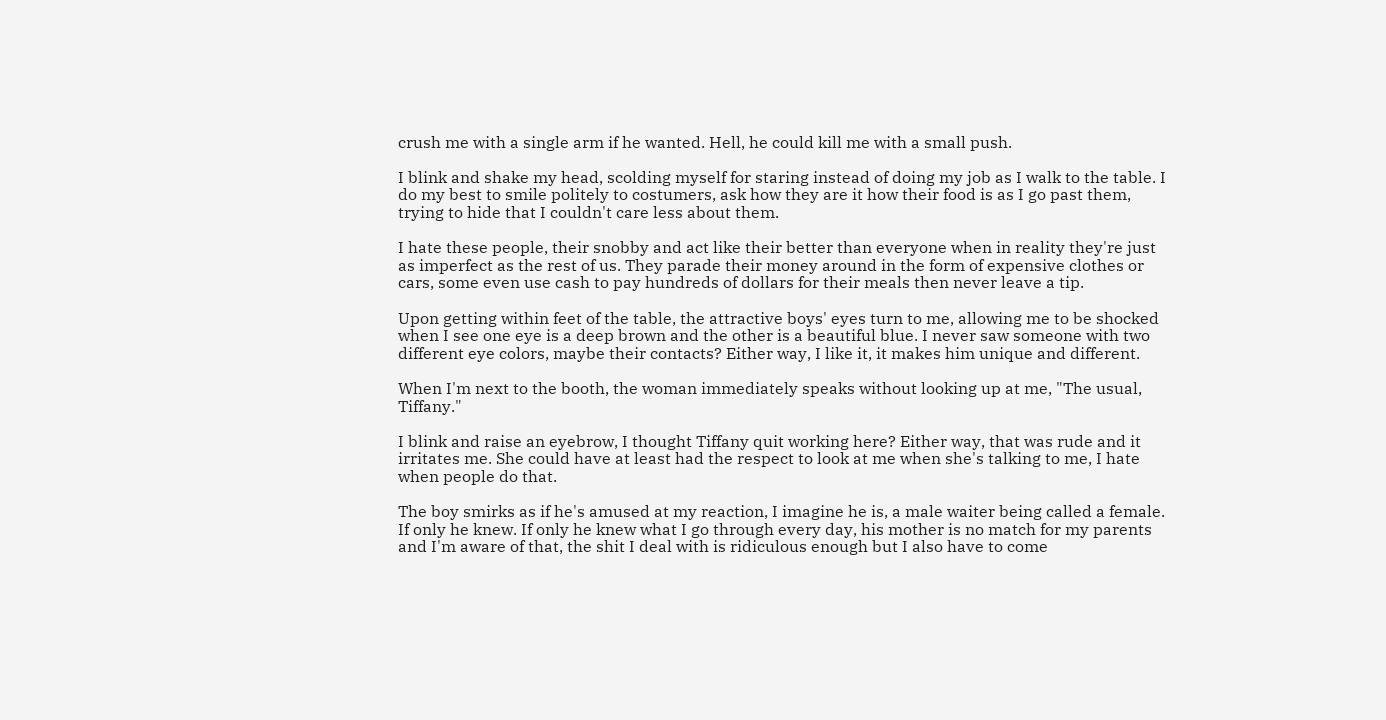crush me with a single arm if he wanted. Hell, he could kill me with a small push.

I blink and shake my head, scolding myself for staring instead of doing my job as I walk to the table. I do my best to smile politely to costumers, ask how they are it how their food is as I go past them, trying to hide that I couldn't care less about them.

I hate these people, their snobby and act like their better than everyone when in reality they're just as imperfect as the rest of us. They parade their money around in the form of expensive clothes or cars, some even use cash to pay hundreds of dollars for their meals then never leave a tip.

Upon getting within feet of the table, the attractive boys' eyes turn to me, allowing me to be shocked when I see one eye is a deep brown and the other is a beautiful blue. I never saw someone with two different eye colors, maybe their contacts? Either way, I like it, it makes him unique and different.

When I'm next to the booth, the woman immediately speaks without looking up at me, "The usual, Tiffany."

I blink and raise an eyebrow, I thought Tiffany quit working here? Either way, that was rude and it irritates me. She could have at least had the respect to look at me when she's talking to me, I hate when people do that.

The boy smirks as if he's amused at my reaction, I imagine he is, a male waiter being called a female. If only he knew. If only he knew what I go through every day, his mother is no match for my parents and I'm aware of that, the shit I deal with is ridiculous enough but I also have to come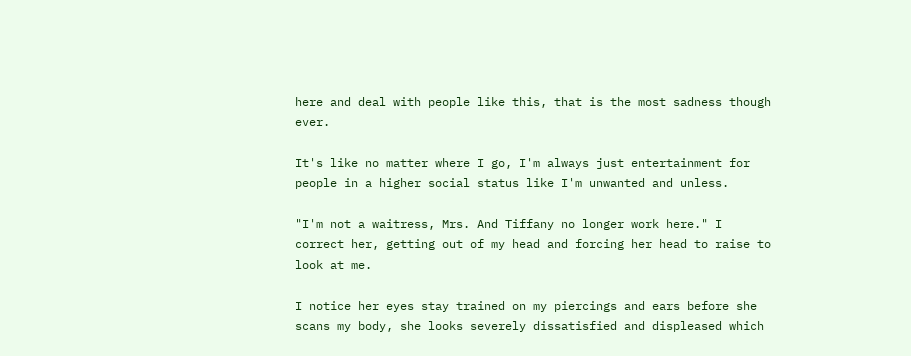here and deal with people like this, that is the most sadness though ever.

It's like no matter where I go, I'm always just entertainment for people in a higher social status like I'm unwanted and unless.

"I'm not a waitress, Mrs. And Tiffany no longer work here." I correct her, getting out of my head and forcing her head to raise to look at me.

I notice her eyes stay trained on my piercings and ears before she scans my body, she looks severely dissatisfied and displeased which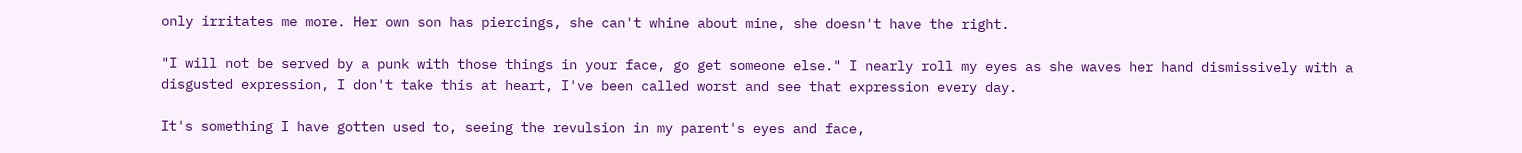only irritates me more. Her own son has piercings, she can't whine about mine, she doesn't have the right.

"I will not be served by a punk with those things in your face, go get someone else." I nearly roll my eyes as she waves her hand dismissively with a disgusted expression, I don't take this at heart, I've been called worst and see that expression every day.

It's something I have gotten used to, seeing the revulsion in my parent's eyes and face,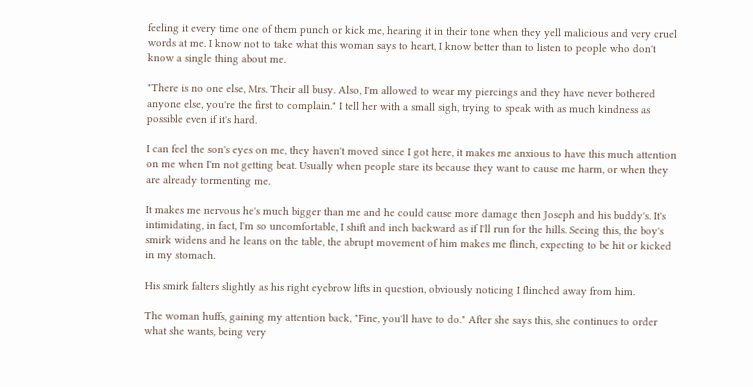feeling it every time one of them punch or kick me, hearing it in their tone when they yell malicious and very cruel words at me. I know not to take what this woman says to heart, I know better than to listen to people who don't know a single thing about me.

"There is no one else, Mrs. Their all busy. Also, I'm allowed to wear my piercings and they have never bothered anyone else, you're the first to complain." I tell her with a small sigh, trying to speak with as much kindness as possible even if it's hard.

I can feel the son's eyes on me, they haven't moved since I got here, it makes me anxious to have this much attention on me when I'm not getting beat. Usually when people stare its because they want to cause me harm, or when they are already tormenting me.

It makes me nervous he's much bigger than me and he could cause more damage then Joseph and his buddy's. It's intimidating, in fact, I'm so uncomfortable, I shift and inch backward as if I'll run for the hills. Seeing this, the boy's smirk widens and he leans on the table, the abrupt movement of him makes me flinch, expecting to be hit or kicked in my stomach.

His smirk falters slightly as his right eyebrow lifts in question, obviously noticing I flinched away from him.

The woman huffs, gaining my attention back, "Fine, you'll have to do." After she says this, she continues to order what she wants, being very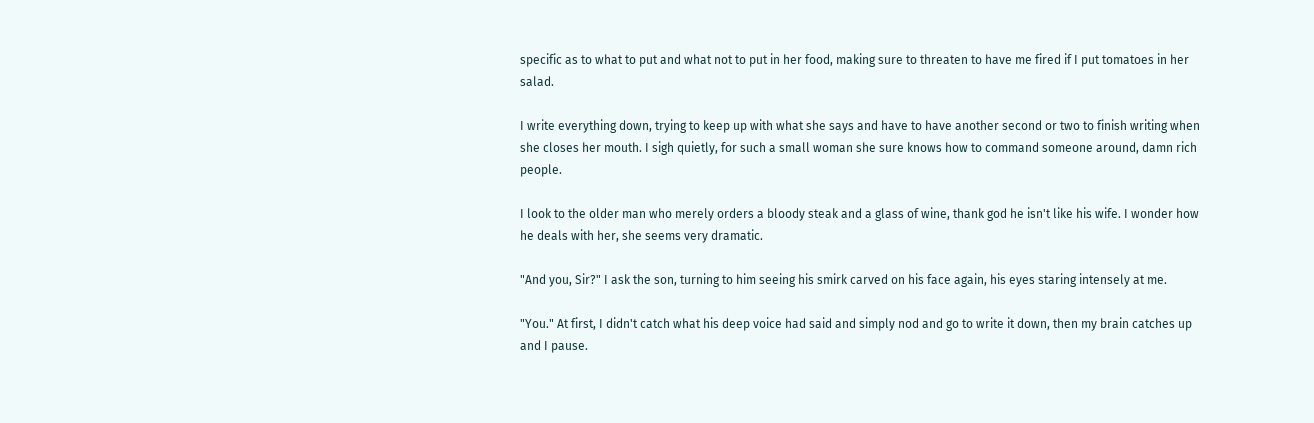specific as to what to put and what not to put in her food, making sure to threaten to have me fired if I put tomatoes in her salad.

I write everything down, trying to keep up with what she says and have to have another second or two to finish writing when she closes her mouth. I sigh quietly, for such a small woman she sure knows how to command someone around, damn rich people.

I look to the older man who merely orders a bloody steak and a glass of wine, thank god he isn't like his wife. I wonder how he deals with her, she seems very dramatic.

"And you, Sir?" I ask the son, turning to him seeing his smirk carved on his face again, his eyes staring intensely at me.

"You." At first, I didn't catch what his deep voice had said and simply nod and go to write it down, then my brain catches up and I pause.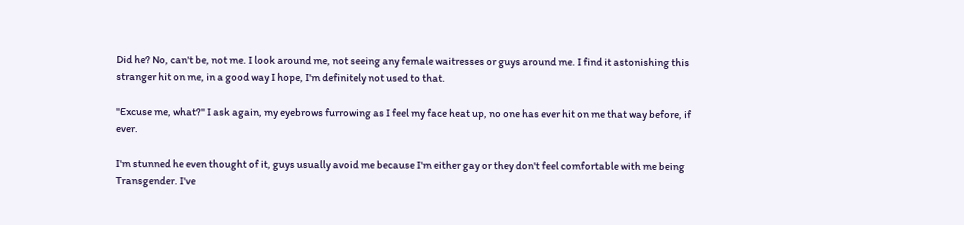Did he? No, can't be, not me. I look around me, not seeing any female waitresses or guys around me. I find it astonishing this stranger hit on me, in a good way I hope, I'm definitely not used to that.

"Excuse me, what?" I ask again, my eyebrows furrowing as I feel my face heat up, no one has ever hit on me that way before, if ever.

I'm stunned he even thought of it, guys usually avoid me because I'm either gay or they don't feel comfortable with me being Transgender. I've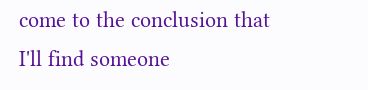come to the conclusion that I'll find someone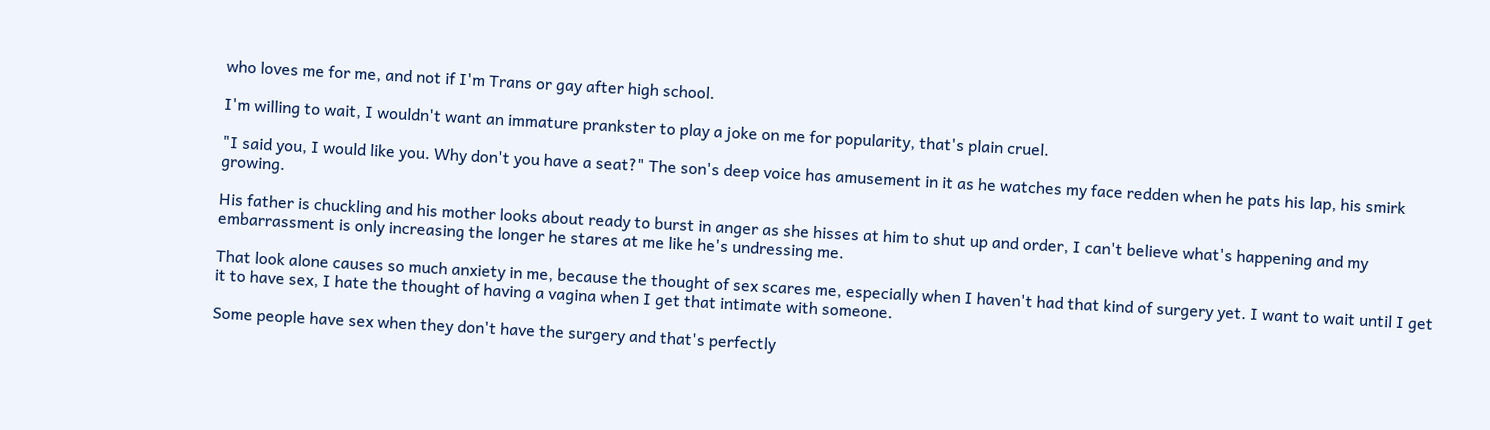who loves me for me, and not if I'm Trans or gay after high school.

I'm willing to wait, I wouldn't want an immature prankster to play a joke on me for popularity, that's plain cruel.

"I said you, I would like you. Why don't you have a seat?" The son's deep voice has amusement in it as he watches my face redden when he pats his lap, his smirk growing.

His father is chuckling and his mother looks about ready to burst in anger as she hisses at him to shut up and order, I can't believe what's happening and my embarrassment is only increasing the longer he stares at me like he's undressing me.

That look alone causes so much anxiety in me, because the thought of sex scares me, especially when I haven't had that kind of surgery yet. I want to wait until I get it to have sex, I hate the thought of having a vagina when I get that intimate with someone.

Some people have sex when they don't have the surgery and that's perfectly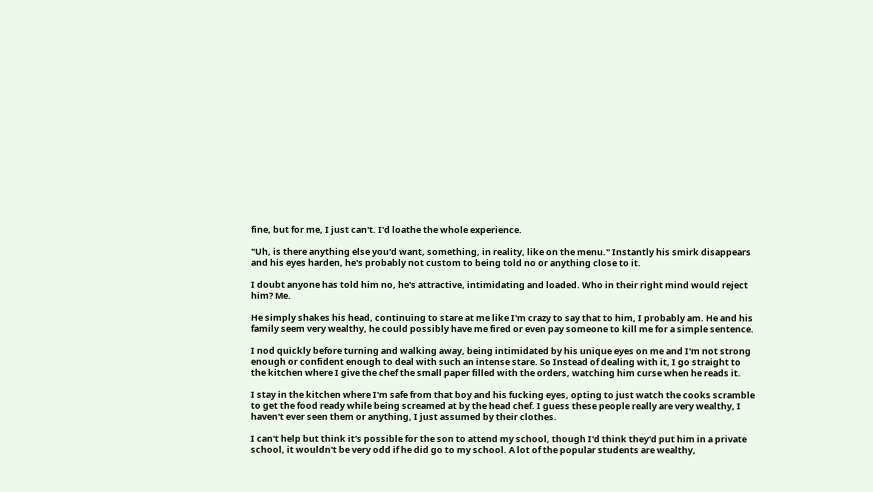fine, but for me, I just can't. I'd loathe the whole experience.

"Uh, is there anything else you'd want, something, in reality, like on the menu." Instantly his smirk disappears and his eyes harden, he's probably not custom to being told no or anything close to it.

I doubt anyone has told him no, he's attractive, intimidating and loaded. Who in their right mind would reject him? Me.

He simply shakes his head, continuing to stare at me like I'm crazy to say that to him, I probably am. He and his family seem very wealthy, he could possibly have me fired or even pay someone to kill me for a simple sentence.

I nod quickly before turning and walking away, being intimidated by his unique eyes on me and I'm not strong enough or confident enough to deal with such an intense stare. So Instead of dealing with it, I go straight to the kitchen where I give the chef the small paper filled with the orders, watching him curse when he reads it.

I stay in the kitchen where I'm safe from that boy and his fucking eyes, opting to just watch the cooks scramble to get the food ready while being screamed at by the head chef. I guess these people really are very wealthy, I haven't ever seen them or anything, I just assumed by their clothes.

I can't help but think it's possible for the son to attend my school, though I'd think they'd put him in a private school, it wouldn't be very odd if he did go to my school. A lot of the popular students are wealthy,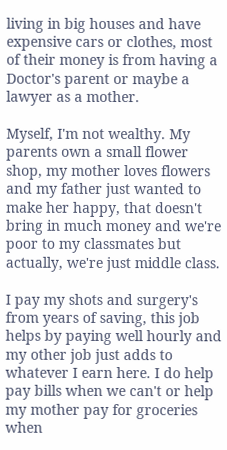living in big houses and have expensive cars or clothes, most of their money is from having a Doctor's parent or maybe a lawyer as a mother.

Myself, I'm not wealthy. My parents own a small flower shop, my mother loves flowers and my father just wanted to make her happy, that doesn't bring in much money and we're poor to my classmates but actually, we're just middle class.

I pay my shots and surgery's from years of saving, this job helps by paying well hourly and my other job just adds to whatever I earn here. I do help pay bills when we can't or help my mother pay for groceries when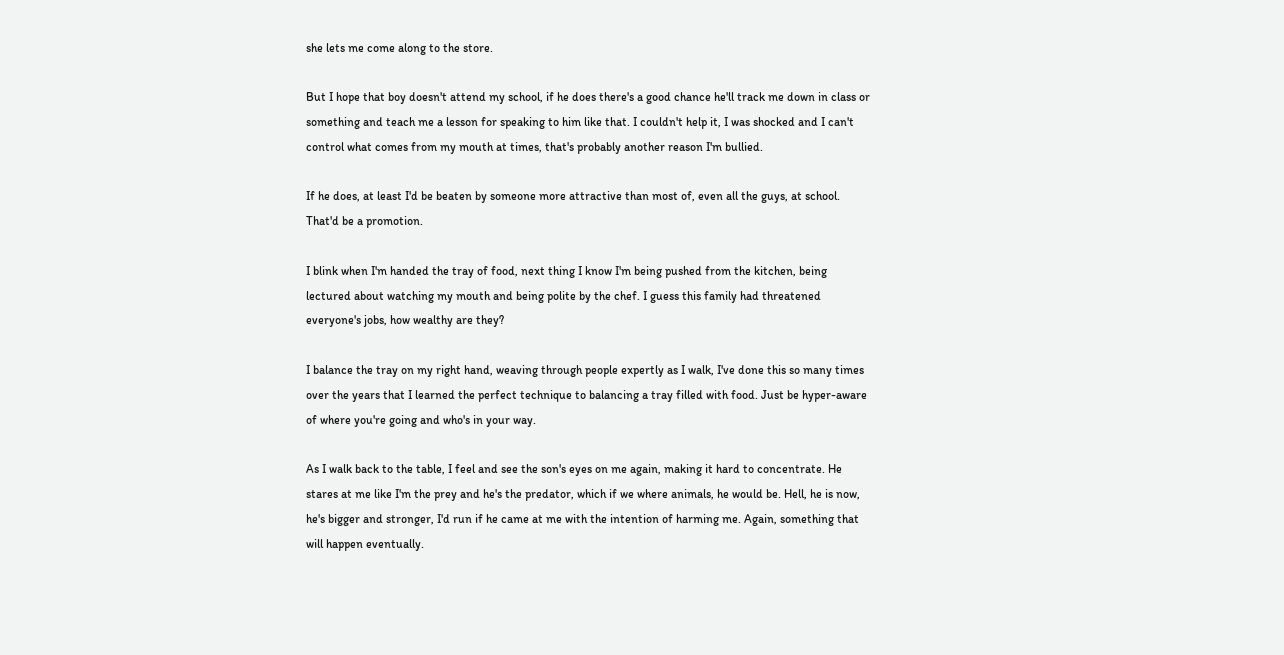she lets me come along to the store.

But I hope that boy doesn't attend my school, if he does there's a good chance he'll track me down in class or something and teach me a lesson for speaking to him like that. I couldn't help it, I was shocked and I can't control what comes from my mouth at times, that's probably another reason I'm bullied.

If he does, at least I'd be beaten by someone more attractive than most of, even all the guys, at school. That'd be a promotion.

I blink when I'm handed the tray of food, next thing I know I'm being pushed from the kitchen, being lectured about watching my mouth and being polite by the chef. I guess this family had threatened everyone's jobs, how wealthy are they?

I balance the tray on my right hand, weaving through people expertly as I walk, I've done this so many times over the years that I learned the perfect technique to balancing a tray filled with food. Just be hyper-aware of where you're going and who's in your way.

As I walk back to the table, I feel and see the son's eyes on me again, making it hard to concentrate. He stares at me like I'm the prey and he's the predator, which if we where animals, he would be. Hell, he is now, he's bigger and stronger, I'd run if he came at me with the intention of harming me. Again, something that will happen eventually.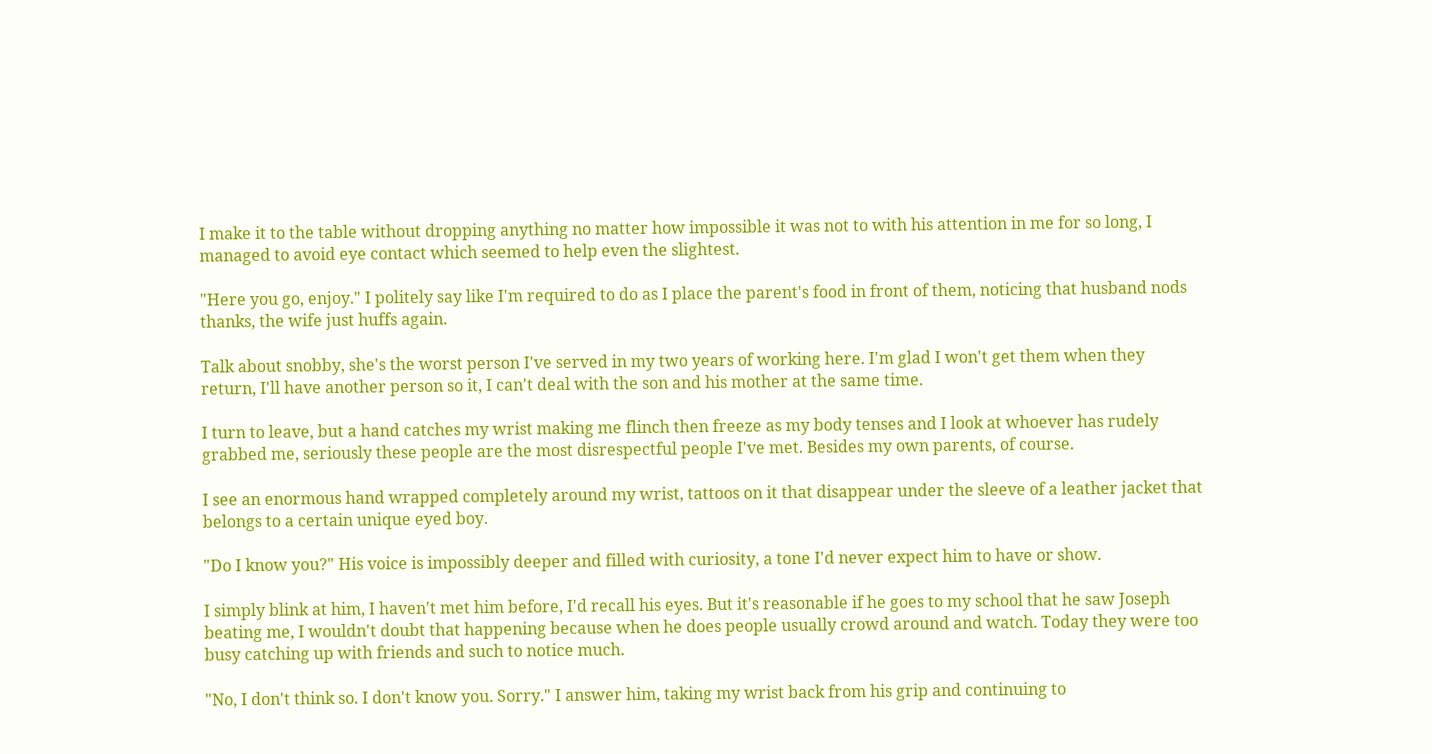I make it to the table without dropping anything no matter how impossible it was not to with his attention in me for so long, I managed to avoid eye contact which seemed to help even the slightest.

"Here you go, enjoy." I politely say like I'm required to do as I place the parent's food in front of them, noticing that husband nods thanks, the wife just huffs again.

Talk about snobby, she's the worst person I've served in my two years of working here. I'm glad I won't get them when they return, I'll have another person so it, I can't deal with the son and his mother at the same time.

I turn to leave, but a hand catches my wrist making me flinch then freeze as my body tenses and I look at whoever has rudely grabbed me, seriously these people are the most disrespectful people I've met. Besides my own parents, of course.

I see an enormous hand wrapped completely around my wrist, tattoos on it that disappear under the sleeve of a leather jacket that belongs to a certain unique eyed boy.

"Do I know you?" His voice is impossibly deeper and filled with curiosity, a tone I'd never expect him to have or show.

I simply blink at him, I haven't met him before, I'd recall his eyes. But it's reasonable if he goes to my school that he saw Joseph beating me, I wouldn't doubt that happening because when he does people usually crowd around and watch. Today they were too busy catching up with friends and such to notice much.

"No, I don't think so. I don't know you. Sorry." I answer him, taking my wrist back from his grip and continuing to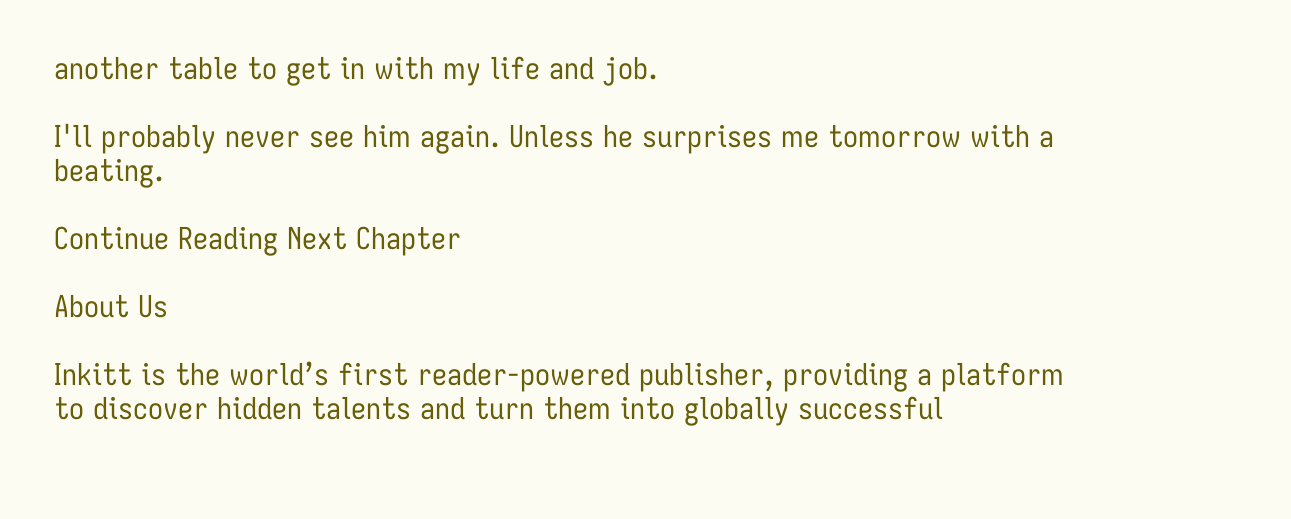another table to get in with my life and job.

I'll probably never see him again. Unless he surprises me tomorrow with a beating.

Continue Reading Next Chapter

About Us

Inkitt is the world’s first reader-powered publisher, providing a platform to discover hidden talents and turn them into globally successful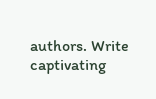authors. Write captivating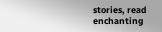stories, read enchanting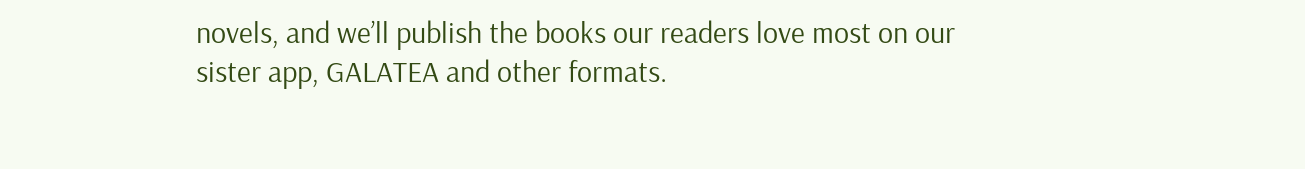novels, and we’ll publish the books our readers love most on our sister app, GALATEA and other formats.